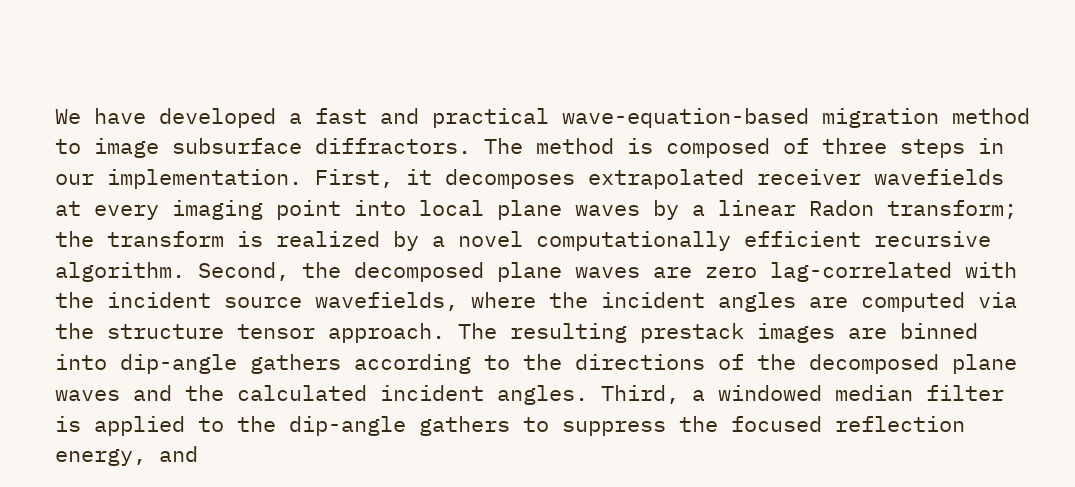We have developed a fast and practical wave-equation-based migration method to image subsurface diffractors. The method is composed of three steps in our implementation. First, it decomposes extrapolated receiver wavefields at every imaging point into local plane waves by a linear Radon transform; the transform is realized by a novel computationally efficient recursive algorithm. Second, the decomposed plane waves are zero lag-correlated with the incident source wavefields, where the incident angles are computed via the structure tensor approach. The resulting prestack images are binned into dip-angle gathers according to the directions of the decomposed plane waves and the calculated incident angles. Third, a windowed median filter is applied to the dip-angle gathers to suppress the focused reflection energy, and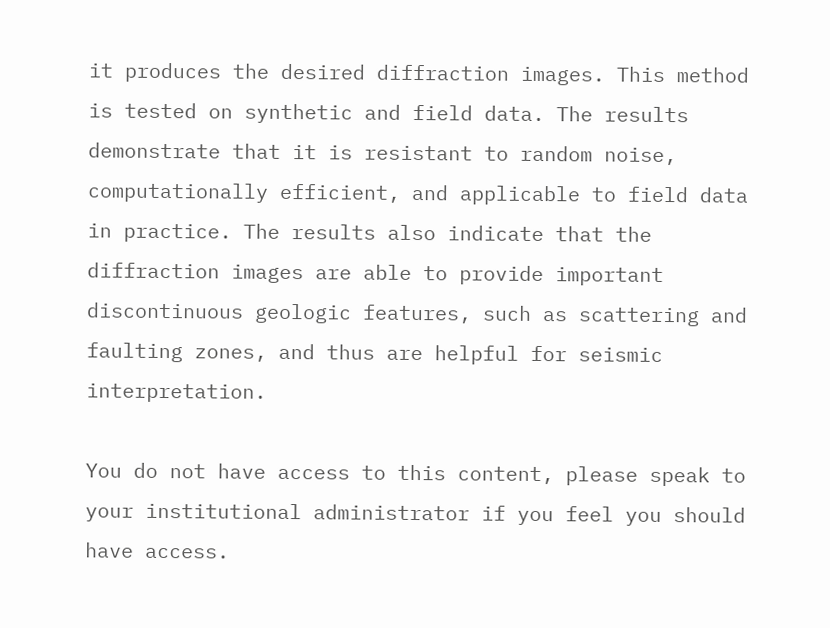it produces the desired diffraction images. This method is tested on synthetic and field data. The results demonstrate that it is resistant to random noise, computationally efficient, and applicable to field data in practice. The results also indicate that the diffraction images are able to provide important discontinuous geologic features, such as scattering and faulting zones, and thus are helpful for seismic interpretation.

You do not have access to this content, please speak to your institutional administrator if you feel you should have access.